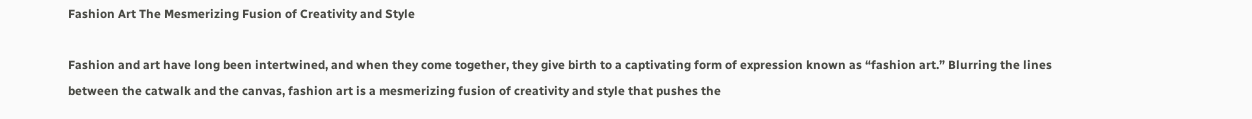Fashion Art The Mesmerizing Fusion of Creativity and Style

Fashion and art have long been intertwined, and when they come together, they give birth to a captivating form of expression known as “fashion art.” Blurring the lines between the catwalk and the canvas, fashion art is a mesmerizing fusion of creativity and style that pushes the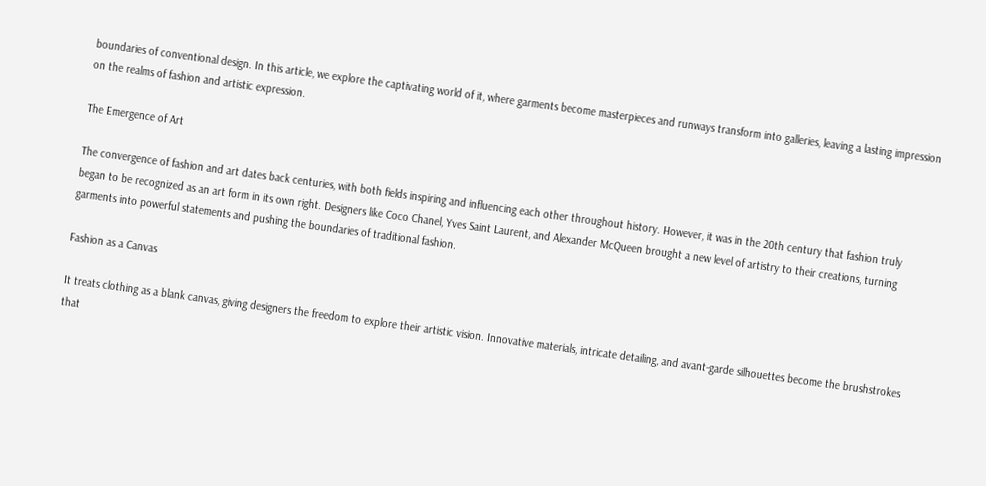boundaries of conventional design. In this article, we explore the captivating world of it, where garments become masterpieces and runways transform into galleries, leaving a lasting impression on the realms of fashion and artistic expression.

The Emergence of Art

The convergence of fashion and art dates back centuries, with both fields inspiring and influencing each other throughout history. However, it was in the 20th century that fashion truly began to be recognized as an art form in its own right. Designers like Coco Chanel, Yves Saint Laurent, and Alexander McQueen brought a new level of artistry to their creations, turning garments into powerful statements and pushing the boundaries of traditional fashion.

Fashion as a Canvas

It treats clothing as a blank canvas, giving designers the freedom to explore their artistic vision. Innovative materials, intricate detailing, and avant-garde silhouettes become the brushstrokes that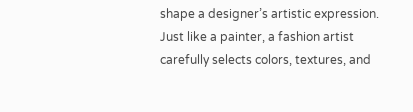shape a designer’s artistic expression. Just like a painter, a fashion artist carefully selects colors, textures, and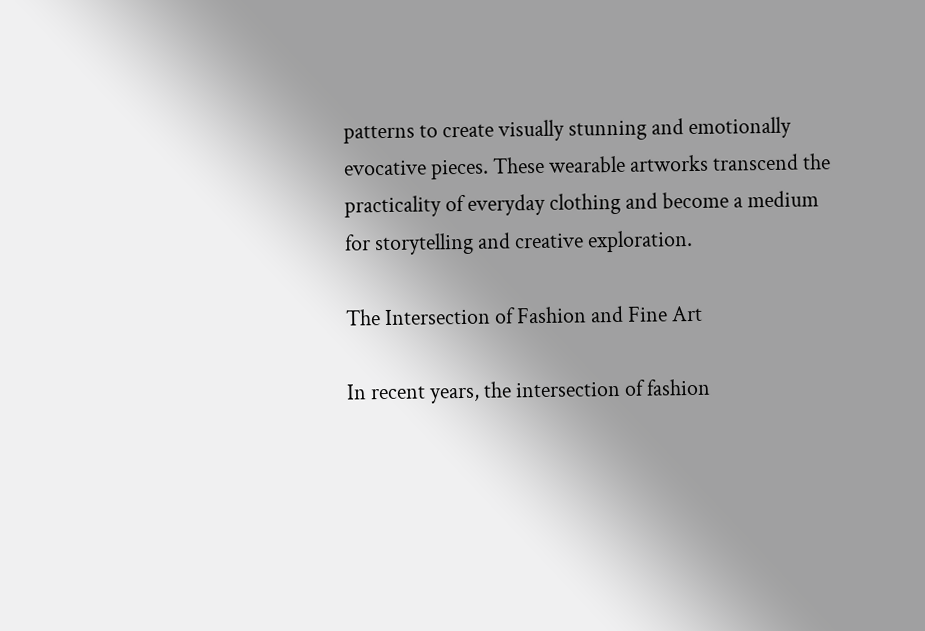patterns to create visually stunning and emotionally evocative pieces. These wearable artworks transcend the practicality of everyday clothing and become a medium for storytelling and creative exploration.

The Intersection of Fashion and Fine Art

In recent years, the intersection of fashion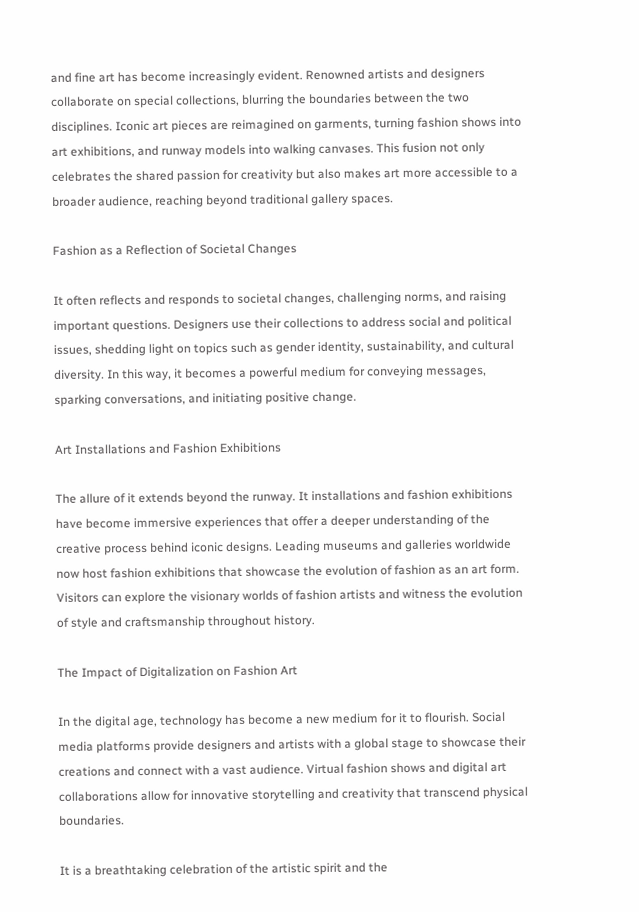and fine art has become increasingly evident. Renowned artists and designers collaborate on special collections, blurring the boundaries between the two disciplines. Iconic art pieces are reimagined on garments, turning fashion shows into art exhibitions, and runway models into walking canvases. This fusion not only celebrates the shared passion for creativity but also makes art more accessible to a broader audience, reaching beyond traditional gallery spaces.

Fashion as a Reflection of Societal Changes

It often reflects and responds to societal changes, challenging norms, and raising important questions. Designers use their collections to address social and political issues, shedding light on topics such as gender identity, sustainability, and cultural diversity. In this way, it becomes a powerful medium for conveying messages, sparking conversations, and initiating positive change.

Art Installations and Fashion Exhibitions

The allure of it extends beyond the runway. It installations and fashion exhibitions have become immersive experiences that offer a deeper understanding of the creative process behind iconic designs. Leading museums and galleries worldwide now host fashion exhibitions that showcase the evolution of fashion as an art form. Visitors can explore the visionary worlds of fashion artists and witness the evolution of style and craftsmanship throughout history.

The Impact of Digitalization on Fashion Art

In the digital age, technology has become a new medium for it to flourish. Social media platforms provide designers and artists with a global stage to showcase their creations and connect with a vast audience. Virtual fashion shows and digital art collaborations allow for innovative storytelling and creativity that transcend physical boundaries.

It is a breathtaking celebration of the artistic spirit and the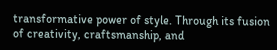transformative power of style. Through its fusion of creativity, craftsmanship, and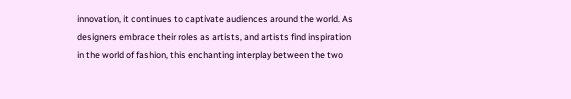innovation, it continues to captivate audiences around the world. As designers embrace their roles as artists, and artists find inspiration in the world of fashion, this enchanting interplay between the two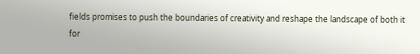fields promises to push the boundaries of creativity and reshape the landscape of both it for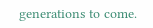generations to come.